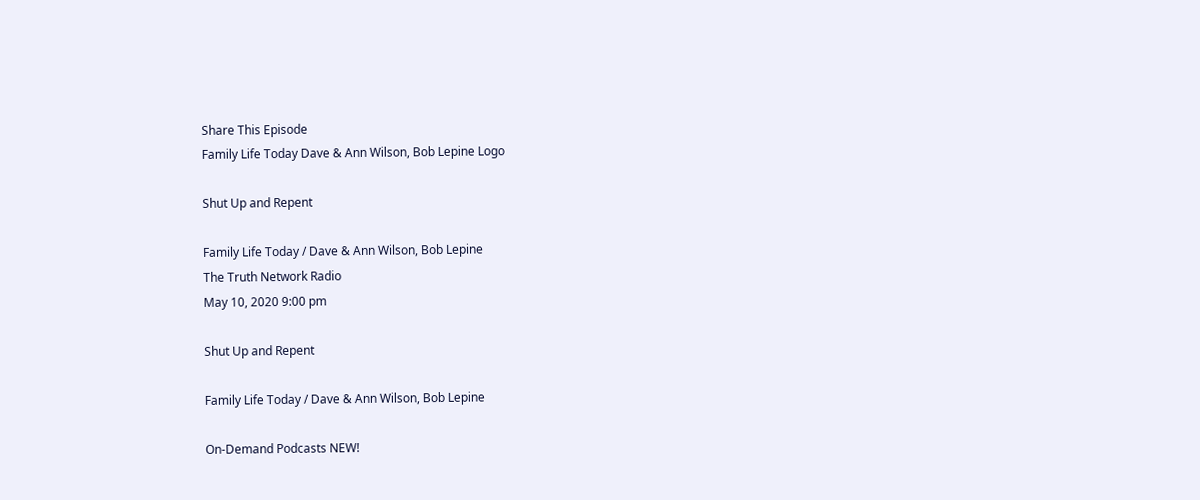Share This Episode
Family Life Today Dave & Ann Wilson, Bob Lepine Logo

Shut Up and Repent

Family Life Today / Dave & Ann Wilson, Bob Lepine
The Truth Network Radio
May 10, 2020 9:00 pm

Shut Up and Repent

Family Life Today / Dave & Ann Wilson, Bob Lepine

On-Demand Podcasts NEW!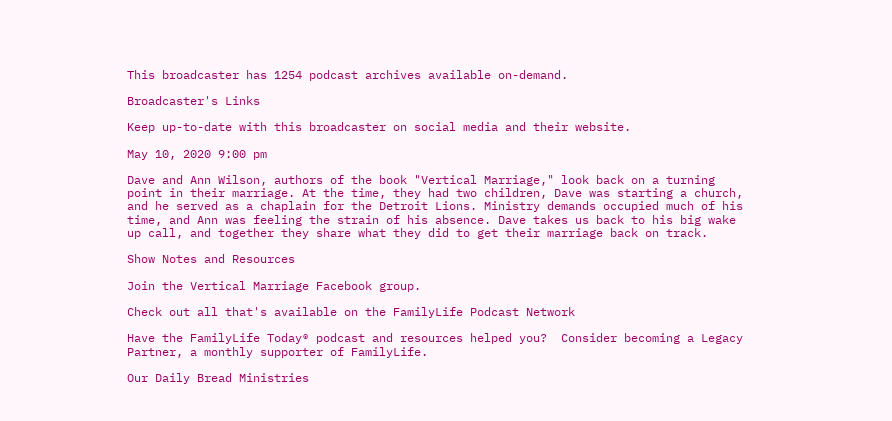This broadcaster has 1254 podcast archives available on-demand.

Broadcaster's Links

Keep up-to-date with this broadcaster on social media and their website.

May 10, 2020 9:00 pm

Dave and Ann Wilson, authors of the book "Vertical Marriage," look back on a turning point in their marriage. At the time, they had two children, Dave was starting a church, and he served as a chaplain for the Detroit Lions. Ministry demands occupied much of his time, and Ann was feeling the strain of his absence. Dave takes us back to his big wake up call, and together they share what they did to get their marriage back on track.

Show Notes and Resources

Join the Vertical Marriage Facebook group.

Check out all that's available on the FamilyLife Podcast Network

Have the FamilyLife Today® podcast and resources helped you?  Consider becoming a Legacy Partner, a monthly supporter of FamilyLife.

Our Daily Bread Ministries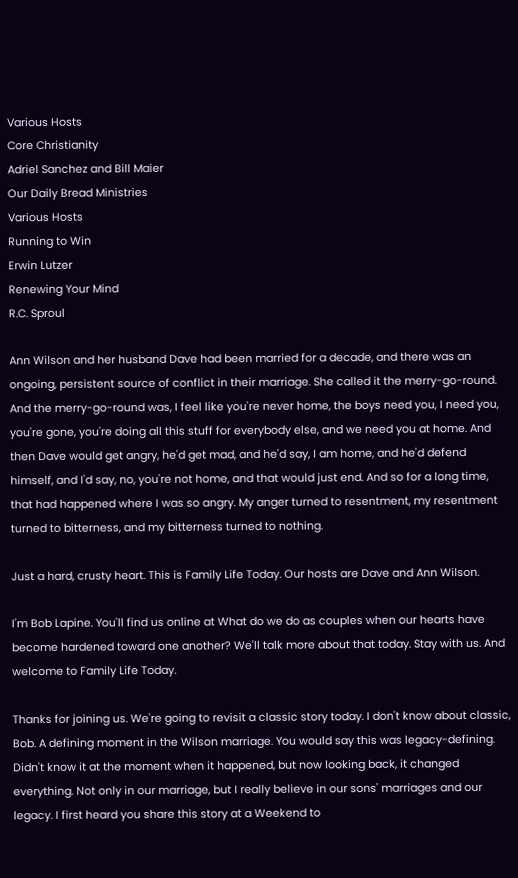Various Hosts
Core Christianity
Adriel Sanchez and Bill Maier
Our Daily Bread Ministries
Various Hosts
Running to Win
Erwin Lutzer
Renewing Your Mind
R.C. Sproul

Ann Wilson and her husband Dave had been married for a decade, and there was an ongoing, persistent source of conflict in their marriage. She called it the merry-go-round. And the merry-go-round was, I feel like you're never home, the boys need you, I need you, you're gone, you're doing all this stuff for everybody else, and we need you at home. And then Dave would get angry, he'd get mad, and he'd say, I am home, and he'd defend himself, and I'd say, no, you're not home, and that would just end. And so for a long time, that had happened where I was so angry. My anger turned to resentment, my resentment turned to bitterness, and my bitterness turned to nothing.

Just a hard, crusty heart. This is Family Life Today. Our hosts are Dave and Ann Wilson.

I'm Bob Lapine. You'll find us online at What do we do as couples when our hearts have become hardened toward one another? We'll talk more about that today. Stay with us. And welcome to Family Life Today.

Thanks for joining us. We're going to revisit a classic story today. I don't know about classic, Bob. A defining moment in the Wilson marriage. You would say this was legacy-defining. Didn't know it at the moment when it happened, but now looking back, it changed everything. Not only in our marriage, but I really believe in our sons' marriages and our legacy. I first heard you share this story at a Weekend to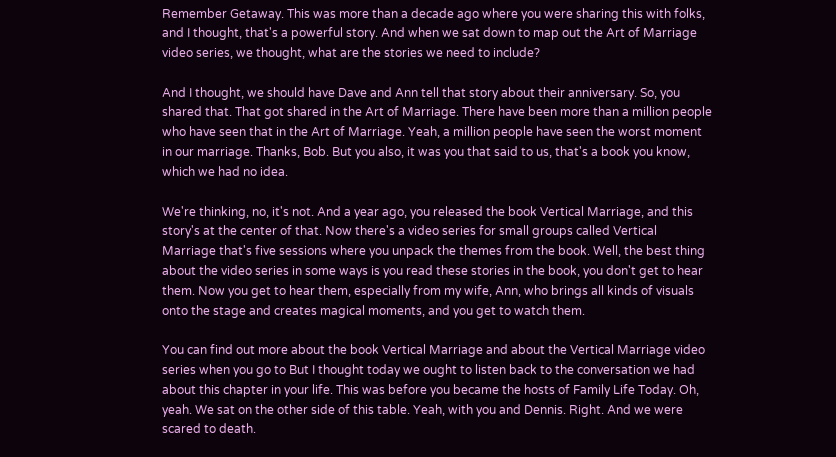Remember Getaway. This was more than a decade ago where you were sharing this with folks, and I thought, that's a powerful story. And when we sat down to map out the Art of Marriage video series, we thought, what are the stories we need to include?

And I thought, we should have Dave and Ann tell that story about their anniversary. So, you shared that. That got shared in the Art of Marriage. There have been more than a million people who have seen that in the Art of Marriage. Yeah, a million people have seen the worst moment in our marriage. Thanks, Bob. But you also, it was you that said to us, that's a book you know, which we had no idea.

We're thinking, no, it's not. And a year ago, you released the book Vertical Marriage, and this story's at the center of that. Now there's a video series for small groups called Vertical Marriage that's five sessions where you unpack the themes from the book. Well, the best thing about the video series in some ways is you read these stories in the book, you don't get to hear them. Now you get to hear them, especially from my wife, Ann, who brings all kinds of visuals onto the stage and creates magical moments, and you get to watch them.

You can find out more about the book Vertical Marriage and about the Vertical Marriage video series when you go to But I thought today we ought to listen back to the conversation we had about this chapter in your life. This was before you became the hosts of Family Life Today. Oh, yeah. We sat on the other side of this table. Yeah, with you and Dennis. Right. And we were scared to death.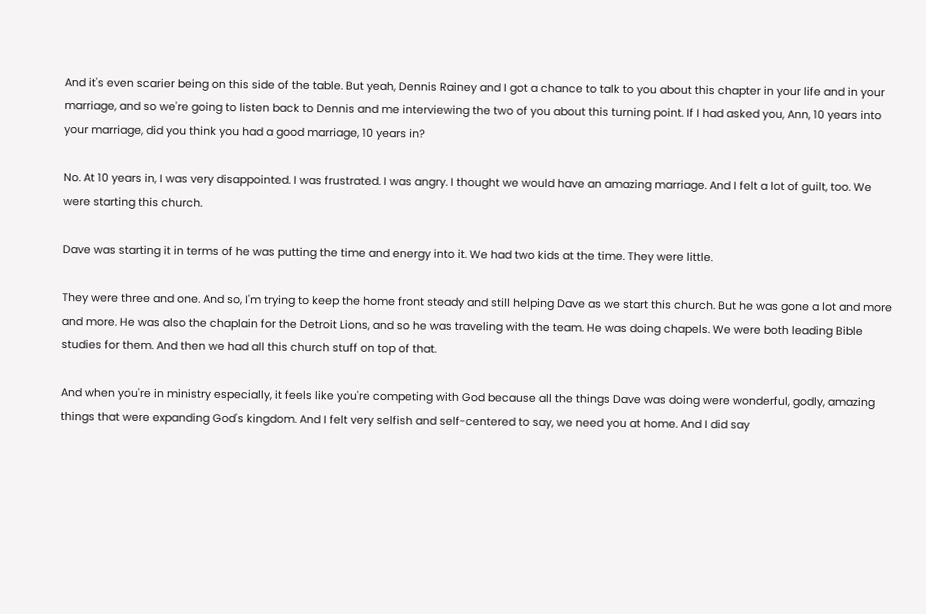And it's even scarier being on this side of the table. But yeah, Dennis Rainey and I got a chance to talk to you about this chapter in your life and in your marriage, and so we're going to listen back to Dennis and me interviewing the two of you about this turning point. If I had asked you, Ann, 10 years into your marriage, did you think you had a good marriage, 10 years in?

No. At 10 years in, I was very disappointed. I was frustrated. I was angry. I thought we would have an amazing marriage. And I felt a lot of guilt, too. We were starting this church.

Dave was starting it in terms of he was putting the time and energy into it. We had two kids at the time. They were little.

They were three and one. And so, I'm trying to keep the home front steady and still helping Dave as we start this church. But he was gone a lot and more and more. He was also the chaplain for the Detroit Lions, and so he was traveling with the team. He was doing chapels. We were both leading Bible studies for them. And then we had all this church stuff on top of that.

And when you're in ministry especially, it feels like you're competing with God because all the things Dave was doing were wonderful, godly, amazing things that were expanding God's kingdom. And I felt very selfish and self-centered to say, we need you at home. And I did say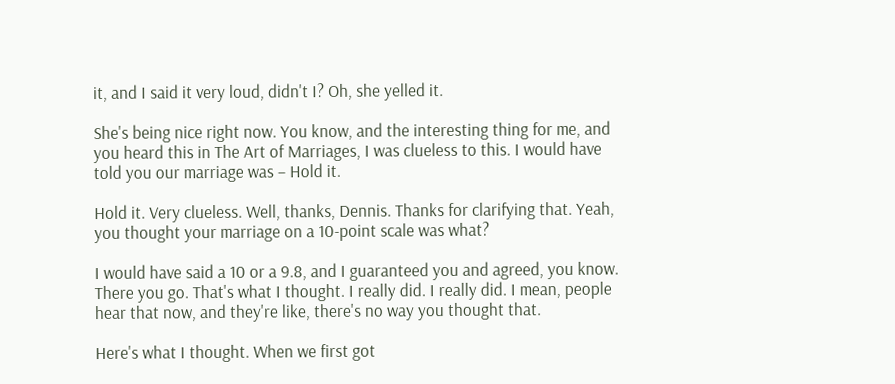it, and I said it very loud, didn't I? Oh, she yelled it.

She's being nice right now. You know, and the interesting thing for me, and you heard this in The Art of Marriages, I was clueless to this. I would have told you our marriage was – Hold it.

Hold it. Very clueless. Well, thanks, Dennis. Thanks for clarifying that. Yeah, you thought your marriage on a 10-point scale was what?

I would have said a 10 or a 9.8, and I guaranteed you and agreed, you know. There you go. That's what I thought. I really did. I really did. I mean, people hear that now, and they're like, there's no way you thought that.

Here's what I thought. When we first got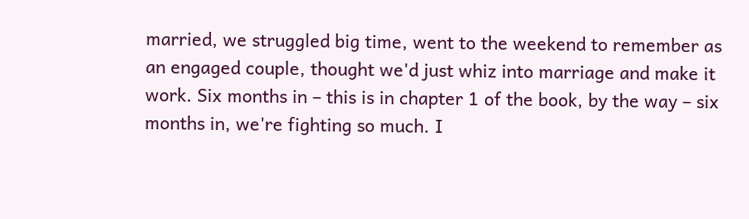married, we struggled big time, went to the weekend to remember as an engaged couple, thought we'd just whiz into marriage and make it work. Six months in – this is in chapter 1 of the book, by the way – six months in, we're fighting so much. I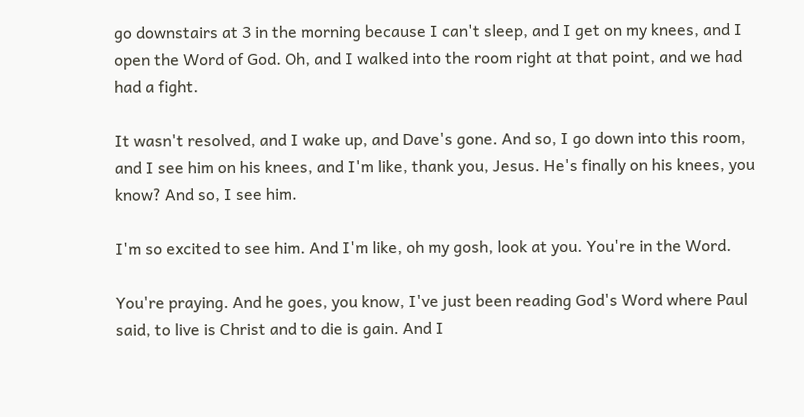go downstairs at 3 in the morning because I can't sleep, and I get on my knees, and I open the Word of God. Oh, and I walked into the room right at that point, and we had had a fight.

It wasn't resolved, and I wake up, and Dave's gone. And so, I go down into this room, and I see him on his knees, and I'm like, thank you, Jesus. He's finally on his knees, you know? And so, I see him.

I'm so excited to see him. And I'm like, oh my gosh, look at you. You're in the Word.

You're praying. And he goes, you know, I've just been reading God's Word where Paul said, to live is Christ and to die is gain. And I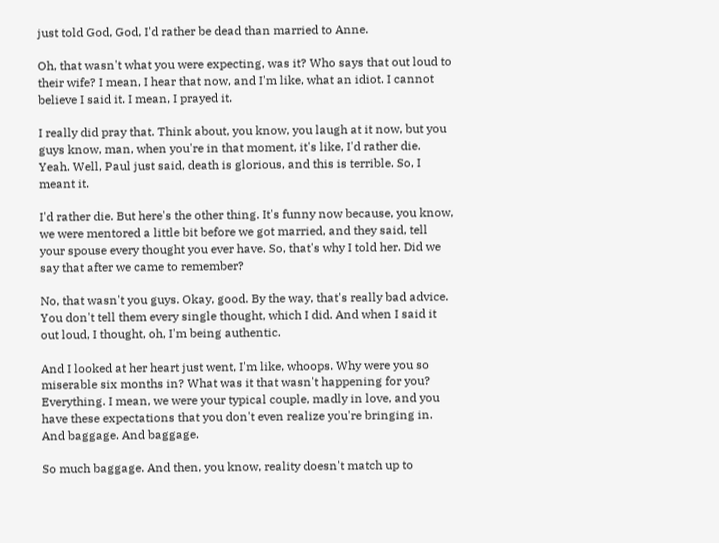just told God, God, I'd rather be dead than married to Anne.

Oh, that wasn't what you were expecting, was it? Who says that out loud to their wife? I mean, I hear that now, and I'm like, what an idiot. I cannot believe I said it. I mean, I prayed it.

I really did pray that. Think about, you know, you laugh at it now, but you guys know, man, when you're in that moment, it's like, I'd rather die. Yeah. Well, Paul just said, death is glorious, and this is terrible. So, I meant it.

I'd rather die. But here's the other thing. It's funny now because, you know, we were mentored a little bit before we got married, and they said, tell your spouse every thought you ever have. So, that's why I told her. Did we say that after we came to remember?

No, that wasn't you guys. Okay, good. By the way, that's really bad advice. You don't tell them every single thought, which I did. And when I said it out loud, I thought, oh, I'm being authentic.

And I looked at her heart just went, I'm like, whoops. Why were you so miserable six months in? What was it that wasn't happening for you? Everything. I mean, we were your typical couple, madly in love, and you have these expectations that you don't even realize you're bringing in. And baggage. And baggage.

So much baggage. And then, you know, reality doesn't match up to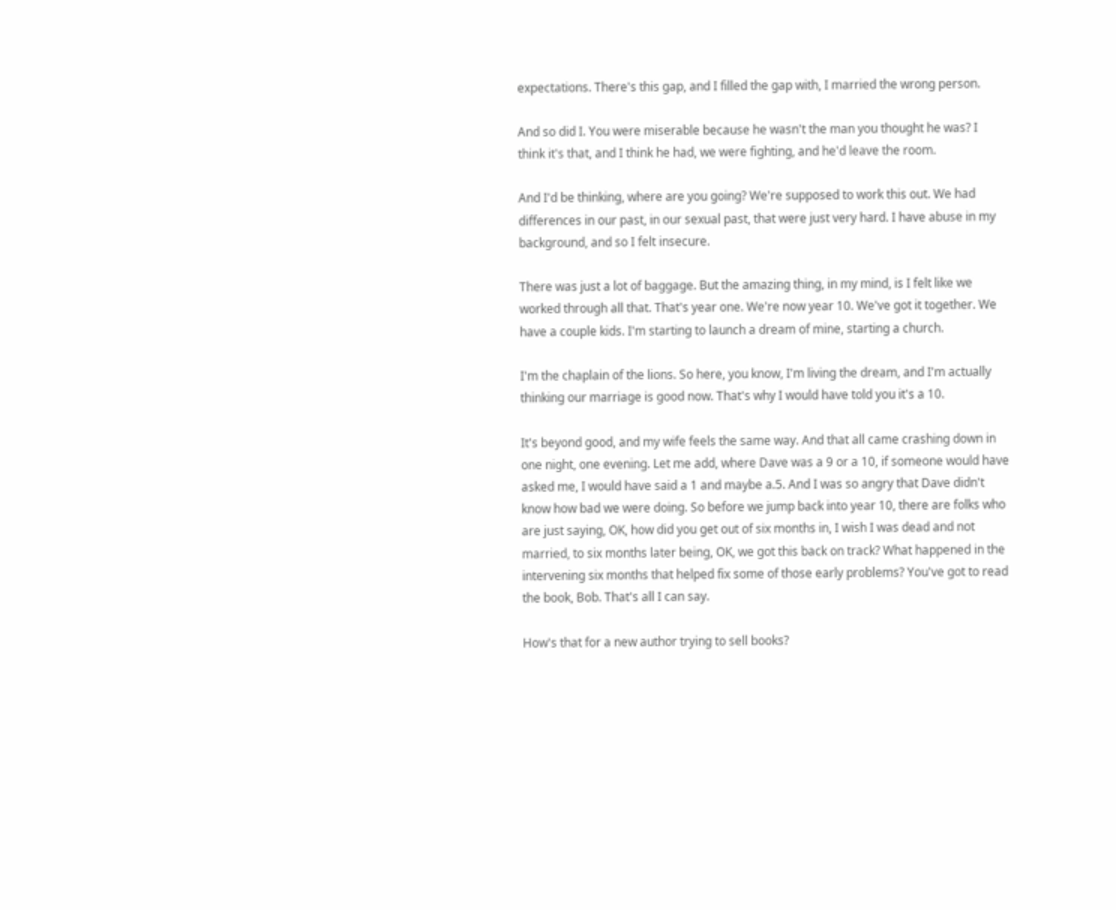expectations. There's this gap, and I filled the gap with, I married the wrong person.

And so did I. You were miserable because he wasn't the man you thought he was? I think it's that, and I think he had, we were fighting, and he'd leave the room.

And I'd be thinking, where are you going? We're supposed to work this out. We had differences in our past, in our sexual past, that were just very hard. I have abuse in my background, and so I felt insecure.

There was just a lot of baggage. But the amazing thing, in my mind, is I felt like we worked through all that. That's year one. We're now year 10. We've got it together. We have a couple kids. I'm starting to launch a dream of mine, starting a church.

I'm the chaplain of the lions. So here, you know, I'm living the dream, and I'm actually thinking our marriage is good now. That's why I would have told you it's a 10.

It's beyond good, and my wife feels the same way. And that all came crashing down in one night, one evening. Let me add, where Dave was a 9 or a 10, if someone would have asked me, I would have said a 1 and maybe a.5. And I was so angry that Dave didn't know how bad we were doing. So before we jump back into year 10, there are folks who are just saying, OK, how did you get out of six months in, I wish I was dead and not married, to six months later being, OK, we got this back on track? What happened in the intervening six months that helped fix some of those early problems? You've got to read the book, Bob. That's all I can say.

How's that for a new author trying to sell books?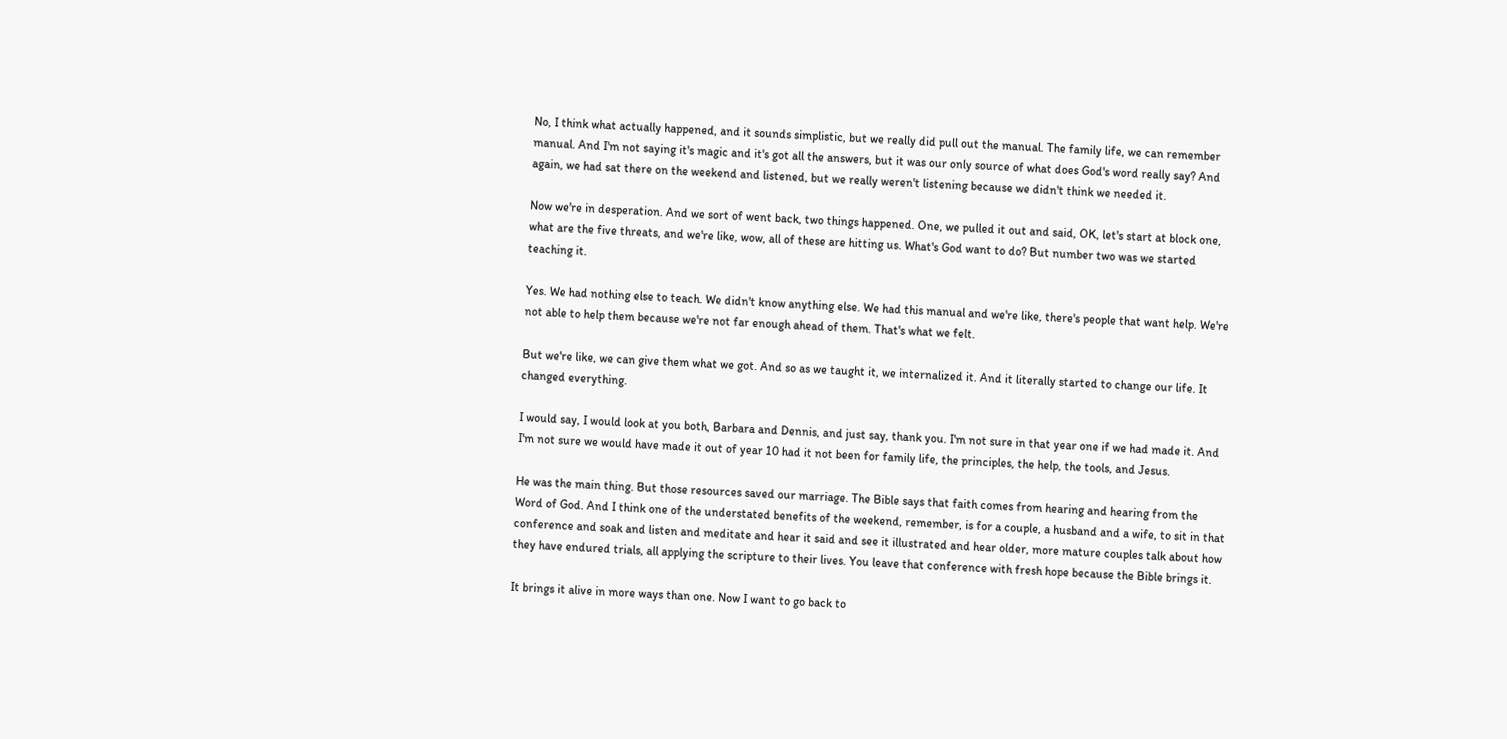No, I think what actually happened, and it sounds simplistic, but we really did pull out the manual. The family life, we can remember manual. And I'm not saying it's magic and it's got all the answers, but it was our only source of what does God's word really say? And again, we had sat there on the weekend and listened, but we really weren't listening because we didn't think we needed it.

Now we're in desperation. And we sort of went back, two things happened. One, we pulled it out and said, OK, let's start at block one, what are the five threats, and we're like, wow, all of these are hitting us. What's God want to do? But number two was we started teaching it.

Yes. We had nothing else to teach. We didn't know anything else. We had this manual and we're like, there's people that want help. We're not able to help them because we're not far enough ahead of them. That's what we felt.

But we're like, we can give them what we got. And so as we taught it, we internalized it. And it literally started to change our life. It changed everything.

I would say, I would look at you both, Barbara and Dennis, and just say, thank you. I'm not sure in that year one if we had made it. And I'm not sure we would have made it out of year 10 had it not been for family life, the principles, the help, the tools, and Jesus.

He was the main thing. But those resources saved our marriage. The Bible says that faith comes from hearing and hearing from the Word of God. And I think one of the understated benefits of the weekend, remember, is for a couple, a husband and a wife, to sit in that conference and soak and listen and meditate and hear it said and see it illustrated and hear older, more mature couples talk about how they have endured trials, all applying the scripture to their lives. You leave that conference with fresh hope because the Bible brings it.

It brings it alive in more ways than one. Now I want to go back to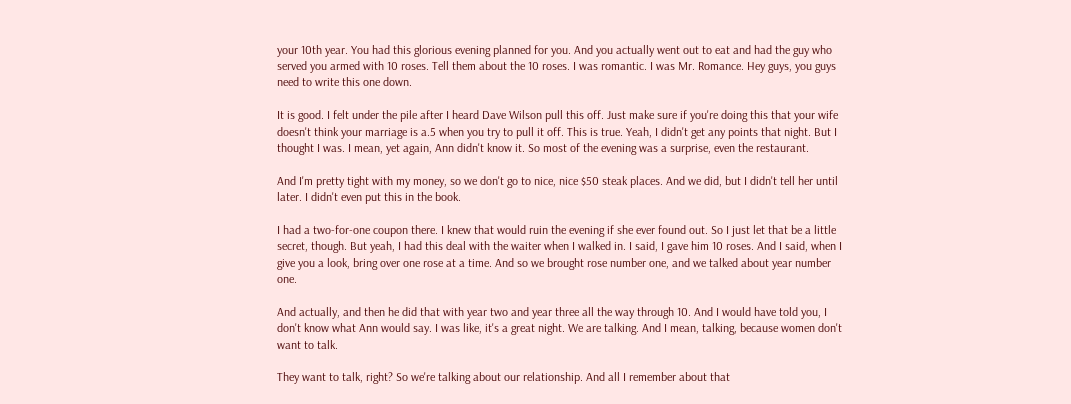your 10th year. You had this glorious evening planned for you. And you actually went out to eat and had the guy who served you armed with 10 roses. Tell them about the 10 roses. I was romantic. I was Mr. Romance. Hey guys, you guys need to write this one down.

It is good. I felt under the pile after I heard Dave Wilson pull this off. Just make sure if you're doing this that your wife doesn't think your marriage is a.5 when you try to pull it off. This is true. Yeah, I didn't get any points that night. But I thought I was. I mean, yet again, Ann didn't know it. So most of the evening was a surprise, even the restaurant.

And I'm pretty tight with my money, so we don't go to nice, nice $50 steak places. And we did, but I didn't tell her until later. I didn't even put this in the book.

I had a two-for-one coupon there. I knew that would ruin the evening if she ever found out. So I just let that be a little secret, though. But yeah, I had this deal with the waiter when I walked in. I said, I gave him 10 roses. And I said, when I give you a look, bring over one rose at a time. And so we brought rose number one, and we talked about year number one.

And actually, and then he did that with year two and year three all the way through 10. And I would have told you, I don't know what Ann would say. I was like, it's a great night. We are talking. And I mean, talking, because women don't want to talk.

They want to talk, right? So we're talking about our relationship. And all I remember about that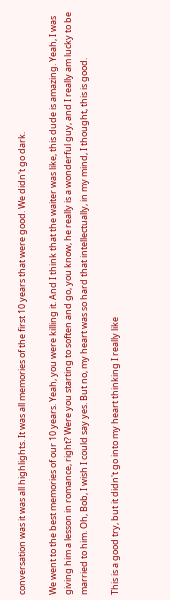conversation was it was all highlights. It was all memories of the first 10 years that were good. We didn't go dark.

We went to the best memories of our 10 years. Yeah, you were killing it. And I think that the waiter was like, this dude is amazing. Yeah, I was giving him a lesson in romance, right? Were you starting to soften and go, you know, he really is a wonderful guy, and I really am lucky to be married to him. Oh, Bob, I wish I could say yes. But no, my heart was so hard that intellectually, in my mind, I thought, this is good.

This is a good try, but it didn't go into my heart thinking I really like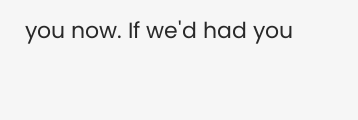you now. If we'd had you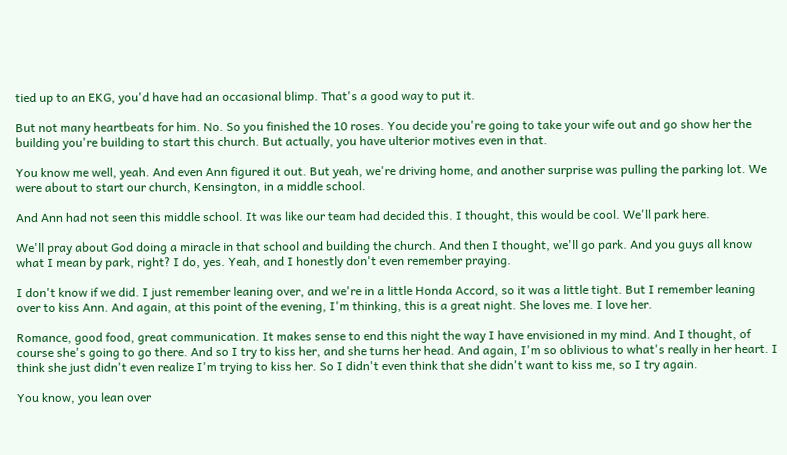tied up to an EKG, you'd have had an occasional blimp. That's a good way to put it.

But not many heartbeats for him. No. So you finished the 10 roses. You decide you're going to take your wife out and go show her the building you're building to start this church. But actually, you have ulterior motives even in that.

You know me well, yeah. And even Ann figured it out. But yeah, we're driving home, and another surprise was pulling the parking lot. We were about to start our church, Kensington, in a middle school.

And Ann had not seen this middle school. It was like our team had decided this. I thought, this would be cool. We'll park here.

We'll pray about God doing a miracle in that school and building the church. And then I thought, we'll go park. And you guys all know what I mean by park, right? I do, yes. Yeah, and I honestly don't even remember praying.

I don't know if we did. I just remember leaning over, and we're in a little Honda Accord, so it was a little tight. But I remember leaning over to kiss Ann. And again, at this point of the evening, I'm thinking, this is a great night. She loves me. I love her.

Romance, good food, great communication. It makes sense to end this night the way I have envisioned in my mind. And I thought, of course she's going to go there. And so I try to kiss her, and she turns her head. And again, I'm so oblivious to what's really in her heart. I think she just didn't even realize I'm trying to kiss her. So I didn't even think that she didn't want to kiss me, so I try again.

You know, you lean over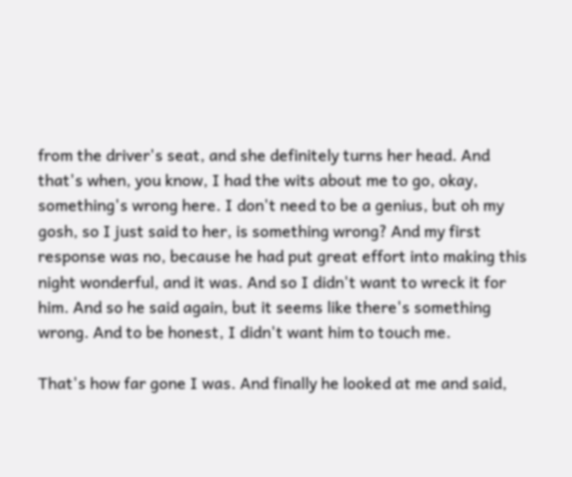from the driver's seat, and she definitely turns her head. And that's when, you know, I had the wits about me to go, okay, something's wrong here. I don't need to be a genius, but oh my gosh, so I just said to her, is something wrong? And my first response was no, because he had put great effort into making this night wonderful, and it was. And so I didn't want to wreck it for him. And so he said again, but it seems like there's something wrong. And to be honest, I didn't want him to touch me.

That's how far gone I was. And finally he looked at me and said,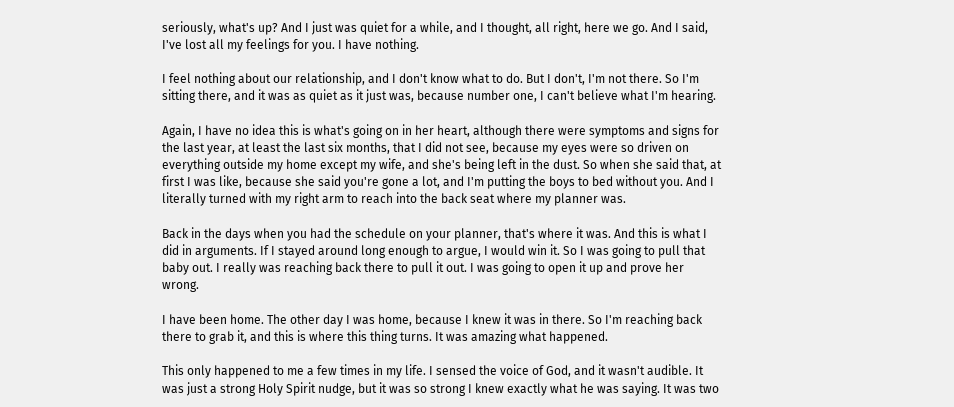seriously, what's up? And I just was quiet for a while, and I thought, all right, here we go. And I said, I've lost all my feelings for you. I have nothing.

I feel nothing about our relationship, and I don't know what to do. But I don't, I'm not there. So I'm sitting there, and it was as quiet as it just was, because number one, I can't believe what I'm hearing.

Again, I have no idea this is what's going on in her heart, although there were symptoms and signs for the last year, at least the last six months, that I did not see, because my eyes were so driven on everything outside my home except my wife, and she's being left in the dust. So when she said that, at first I was like, because she said you're gone a lot, and I'm putting the boys to bed without you. And I literally turned with my right arm to reach into the back seat where my planner was.

Back in the days when you had the schedule on your planner, that's where it was. And this is what I did in arguments. If I stayed around long enough to argue, I would win it. So I was going to pull that baby out. I really was reaching back there to pull it out. I was going to open it up and prove her wrong.

I have been home. The other day I was home, because I knew it was in there. So I'm reaching back there to grab it, and this is where this thing turns. It was amazing what happened.

This only happened to me a few times in my life. I sensed the voice of God, and it wasn't audible. It was just a strong Holy Spirit nudge, but it was so strong I knew exactly what he was saying. It was two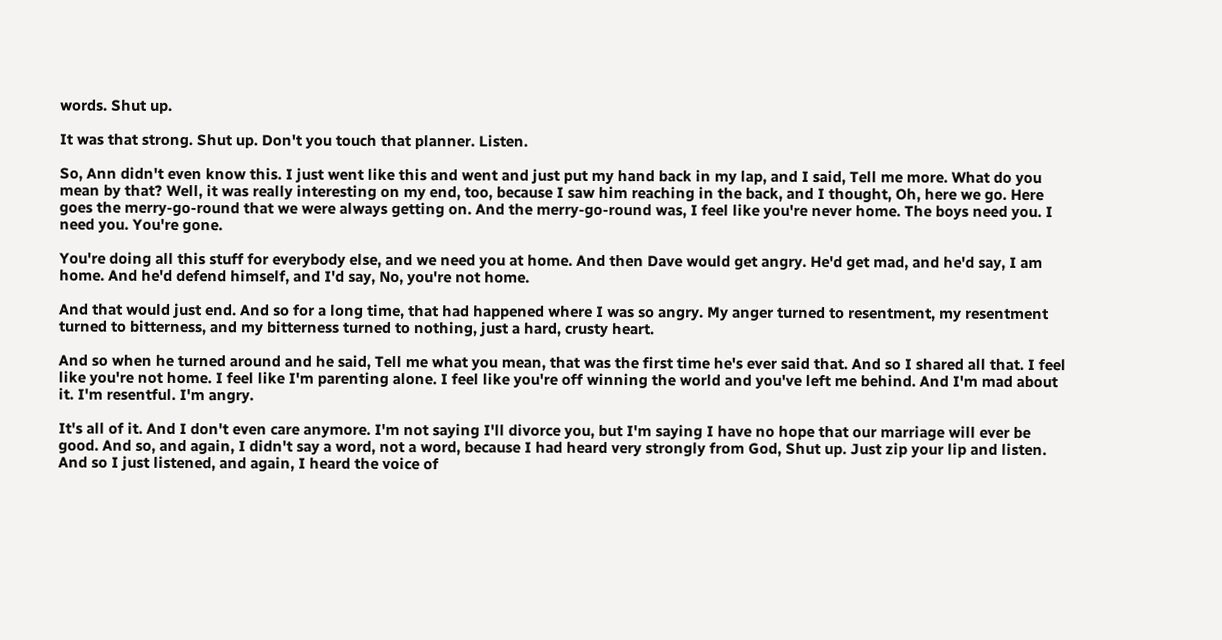words. Shut up.

It was that strong. Shut up. Don't you touch that planner. Listen.

So, Ann didn't even know this. I just went like this and went and just put my hand back in my lap, and I said, Tell me more. What do you mean by that? Well, it was really interesting on my end, too, because I saw him reaching in the back, and I thought, Oh, here we go. Here goes the merry-go-round that we were always getting on. And the merry-go-round was, I feel like you're never home. The boys need you. I need you. You're gone.

You're doing all this stuff for everybody else, and we need you at home. And then Dave would get angry. He'd get mad, and he'd say, I am home. And he'd defend himself, and I'd say, No, you're not home.

And that would just end. And so for a long time, that had happened where I was so angry. My anger turned to resentment, my resentment turned to bitterness, and my bitterness turned to nothing, just a hard, crusty heart.

And so when he turned around and he said, Tell me what you mean, that was the first time he's ever said that. And so I shared all that. I feel like you're not home. I feel like I'm parenting alone. I feel like you're off winning the world and you've left me behind. And I'm mad about it. I'm resentful. I'm angry.

It's all of it. And I don't even care anymore. I'm not saying I'll divorce you, but I'm saying I have no hope that our marriage will ever be good. And so, and again, I didn't say a word, not a word, because I had heard very strongly from God, Shut up. Just zip your lip and listen. And so I just listened, and again, I heard the voice of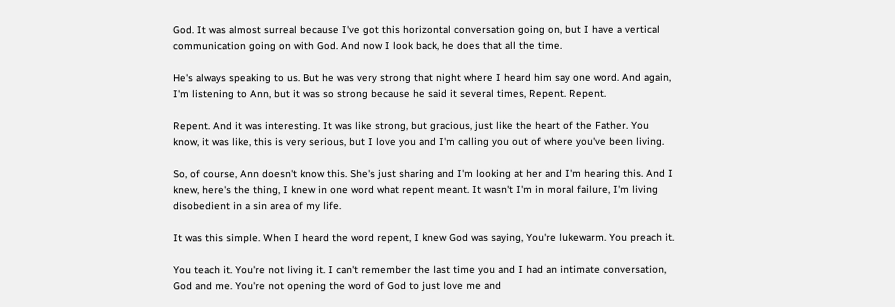God. It was almost surreal because I've got this horizontal conversation going on, but I have a vertical communication going on with God. And now I look back, he does that all the time.

He's always speaking to us. But he was very strong that night where I heard him say one word. And again, I'm listening to Ann, but it was so strong because he said it several times, Repent. Repent.

Repent. And it was interesting. It was like strong, but gracious, just like the heart of the Father. You know, it was like, this is very serious, but I love you and I'm calling you out of where you've been living.

So, of course, Ann doesn't know this. She's just sharing and I'm looking at her and I'm hearing this. And I knew, here's the thing, I knew in one word what repent meant. It wasn't I'm in moral failure, I'm living disobedient in a sin area of my life.

It was this simple. When I heard the word repent, I knew God was saying, You're lukewarm. You preach it.

You teach it. You're not living it. I can't remember the last time you and I had an intimate conversation, God and me. You're not opening the word of God to just love me and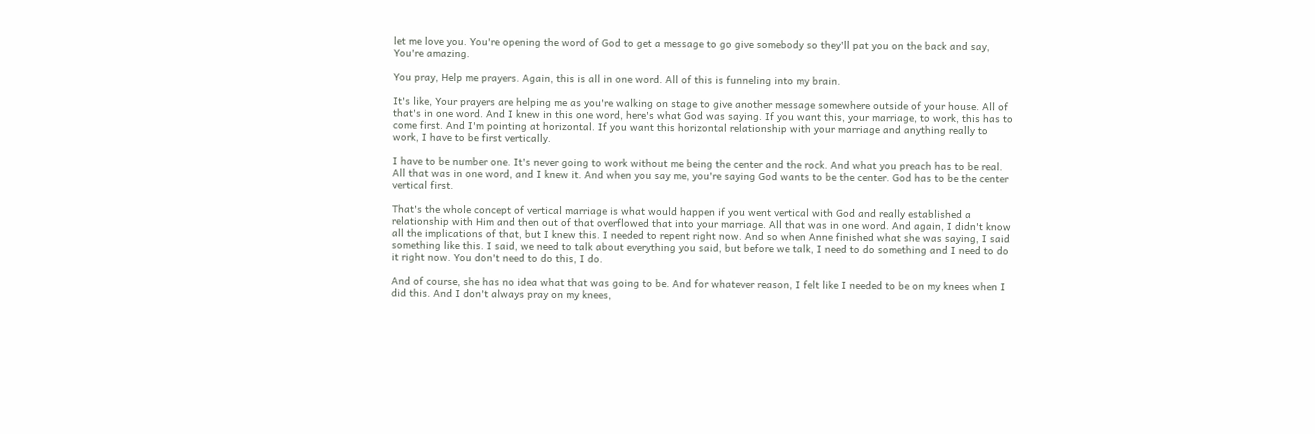let me love you. You're opening the word of God to get a message to go give somebody so they'll pat you on the back and say, You're amazing.

You pray, Help me prayers. Again, this is all in one word. All of this is funneling into my brain.

It's like, Your prayers are helping me as you're walking on stage to give another message somewhere outside of your house. All of that's in one word. And I knew in this one word, here's what God was saying. If you want this, your marriage, to work, this has to come first. And I'm pointing at horizontal. If you want this horizontal relationship with your marriage and anything really to work, I have to be first vertically.

I have to be number one. It's never going to work without me being the center and the rock. And what you preach has to be real. All that was in one word, and I knew it. And when you say me, you're saying God wants to be the center. God has to be the center vertical first.

That's the whole concept of vertical marriage is what would happen if you went vertical with God and really established a relationship with Him and then out of that overflowed that into your marriage. All that was in one word. And again, I didn't know all the implications of that, but I knew this. I needed to repent right now. And so when Anne finished what she was saying, I said something like this. I said, we need to talk about everything you said, but before we talk, I need to do something and I need to do it right now. You don't need to do this, I do.

And of course, she has no idea what that was going to be. And for whatever reason, I felt like I needed to be on my knees when I did this. And I don't always pray on my knees,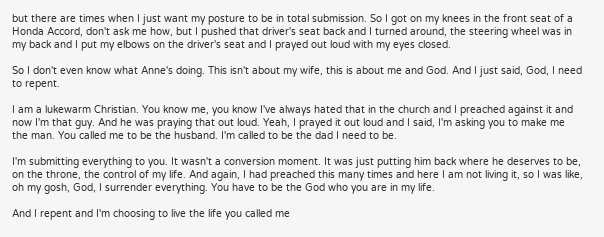but there are times when I just want my posture to be in total submission. So I got on my knees in the front seat of a Honda Accord, don't ask me how, but I pushed that driver's seat back and I turned around, the steering wheel was in my back and I put my elbows on the driver's seat and I prayed out loud with my eyes closed.

So I don't even know what Anne's doing. This isn't about my wife, this is about me and God. And I just said, God, I need to repent.

I am a lukewarm Christian. You know me, you know I've always hated that in the church and I preached against it and now I'm that guy. And he was praying that out loud. Yeah, I prayed it out loud and I said, I'm asking you to make me the man. You called me to be the husband. I'm called to be the dad I need to be.

I'm submitting everything to you. It wasn't a conversion moment. It was just putting him back where he deserves to be, on the throne, the control of my life. And again, I had preached this many times and here I am not living it, so I was like, oh my gosh, God, I surrender everything. You have to be the God who you are in my life.

And I repent and I'm choosing to live the life you called me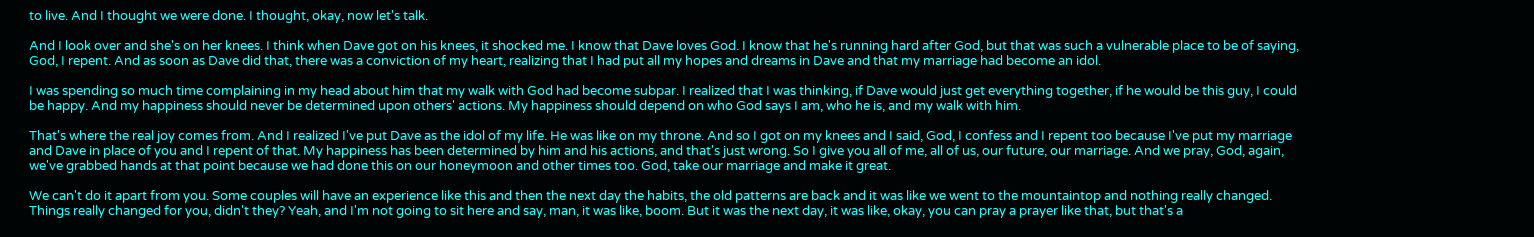to live. And I thought we were done. I thought, okay, now let's talk.

And I look over and she's on her knees. I think when Dave got on his knees, it shocked me. I know that Dave loves God. I know that he's running hard after God, but that was such a vulnerable place to be of saying, God, I repent. And as soon as Dave did that, there was a conviction of my heart, realizing that I had put all my hopes and dreams in Dave and that my marriage had become an idol.

I was spending so much time complaining in my head about him that my walk with God had become subpar. I realized that I was thinking, if Dave would just get everything together, if he would be this guy, I could be happy. And my happiness should never be determined upon others' actions. My happiness should depend on who God says I am, who he is, and my walk with him.

That's where the real joy comes from. And I realized I've put Dave as the idol of my life. He was like on my throne. And so I got on my knees and I said, God, I confess and I repent too because I've put my marriage and Dave in place of you and I repent of that. My happiness has been determined by him and his actions, and that's just wrong. So I give you all of me, all of us, our future, our marriage. And we pray, God, again, we've grabbed hands at that point because we had done this on our honeymoon and other times too. God, take our marriage and make it great.

We can't do it apart from you. Some couples will have an experience like this and then the next day the habits, the old patterns are back and it was like we went to the mountaintop and nothing really changed. Things really changed for you, didn't they? Yeah, and I'm not going to sit here and say, man, it was like, boom. But it was the next day, it was like, okay, you can pray a prayer like that, but that's a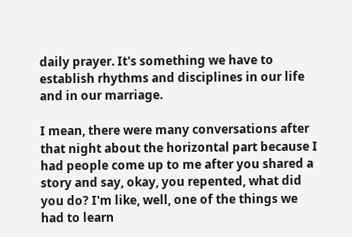daily prayer. It's something we have to establish rhythms and disciplines in our life and in our marriage.

I mean, there were many conversations after that night about the horizontal part because I had people come up to me after you shared a story and say, okay, you repented, what did you do? I'm like, well, one of the things we had to learn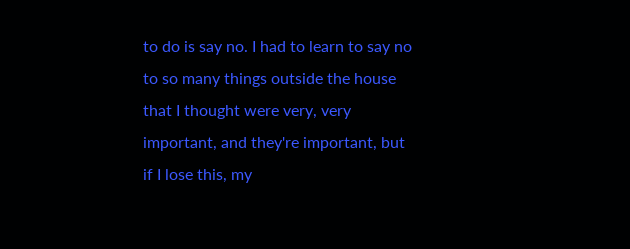to do is say no. I had to learn to say no to so many things outside the house that I thought were very, very important, and they're important, but if I lose this, my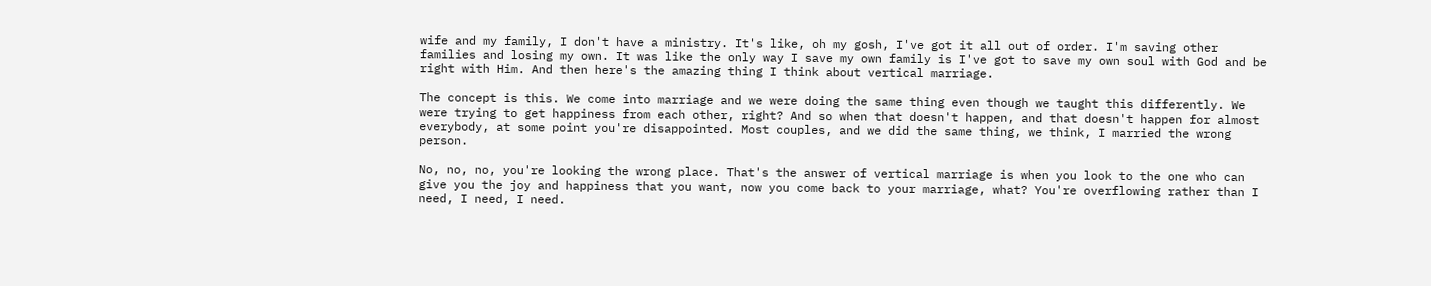wife and my family, I don't have a ministry. It's like, oh my gosh, I've got it all out of order. I'm saving other families and losing my own. It was like the only way I save my own family is I've got to save my own soul with God and be right with Him. And then here's the amazing thing I think about vertical marriage.

The concept is this. We come into marriage and we were doing the same thing even though we taught this differently. We were trying to get happiness from each other, right? And so when that doesn't happen, and that doesn't happen for almost everybody, at some point you're disappointed. Most couples, and we did the same thing, we think, I married the wrong person.

No, no, no, you're looking the wrong place. That's the answer of vertical marriage is when you look to the one who can give you the joy and happiness that you want, now you come back to your marriage, what? You're overflowing rather than I need, I need, I need.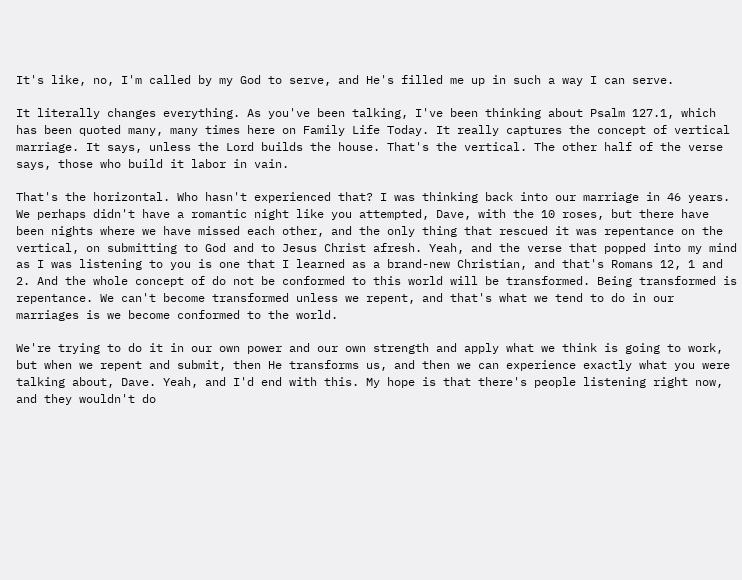It's like, no, I'm called by my God to serve, and He's filled me up in such a way I can serve.

It literally changes everything. As you've been talking, I've been thinking about Psalm 127.1, which has been quoted many, many times here on Family Life Today. It really captures the concept of vertical marriage. It says, unless the Lord builds the house. That's the vertical. The other half of the verse says, those who build it labor in vain.

That's the horizontal. Who hasn't experienced that? I was thinking back into our marriage in 46 years. We perhaps didn't have a romantic night like you attempted, Dave, with the 10 roses, but there have been nights where we have missed each other, and the only thing that rescued it was repentance on the vertical, on submitting to God and to Jesus Christ afresh. Yeah, and the verse that popped into my mind as I was listening to you is one that I learned as a brand-new Christian, and that's Romans 12, 1 and 2. And the whole concept of do not be conformed to this world will be transformed. Being transformed is repentance. We can't become transformed unless we repent, and that's what we tend to do in our marriages is we become conformed to the world.

We're trying to do it in our own power and our own strength and apply what we think is going to work, but when we repent and submit, then He transforms us, and then we can experience exactly what you were talking about, Dave. Yeah, and I'd end with this. My hope is that there's people listening right now, and they wouldn't do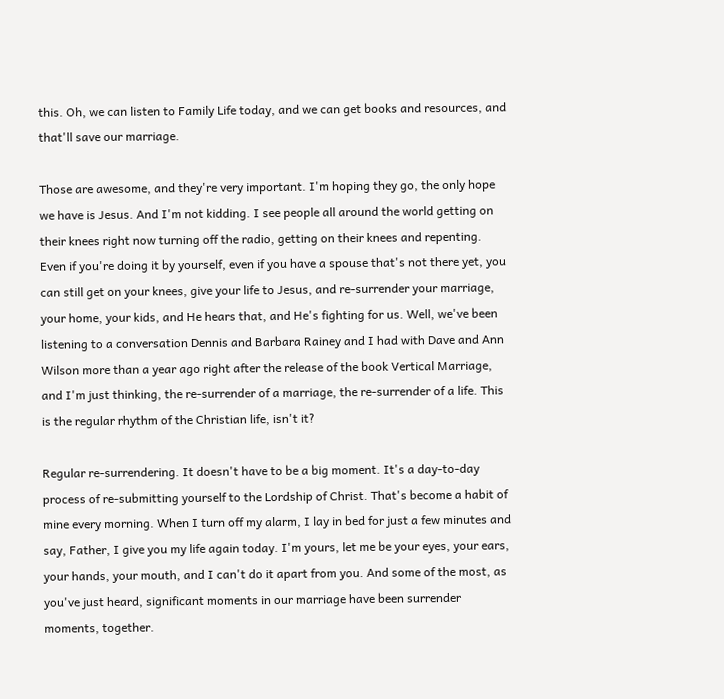this. Oh, we can listen to Family Life today, and we can get books and resources, and that'll save our marriage.

Those are awesome, and they're very important. I'm hoping they go, the only hope we have is Jesus. And I'm not kidding. I see people all around the world getting on their knees right now turning off the radio, getting on their knees and repenting. Even if you're doing it by yourself, even if you have a spouse that's not there yet, you can still get on your knees, give your life to Jesus, and re-surrender your marriage, your home, your kids, and He hears that, and He's fighting for us. Well, we've been listening to a conversation Dennis and Barbara Rainey and I had with Dave and Ann Wilson more than a year ago right after the release of the book Vertical Marriage, and I'm just thinking, the re-surrender of a marriage, the re-surrender of a life. This is the regular rhythm of the Christian life, isn't it?

Regular re-surrendering. It doesn't have to be a big moment. It's a day-to-day process of re-submitting yourself to the Lordship of Christ. That's become a habit of mine every morning. When I turn off my alarm, I lay in bed for just a few minutes and say, Father, I give you my life again today. I'm yours, let me be your eyes, your ears, your hands, your mouth, and I can't do it apart from you. And some of the most, as you've just heard, significant moments in our marriage have been surrender moments, together.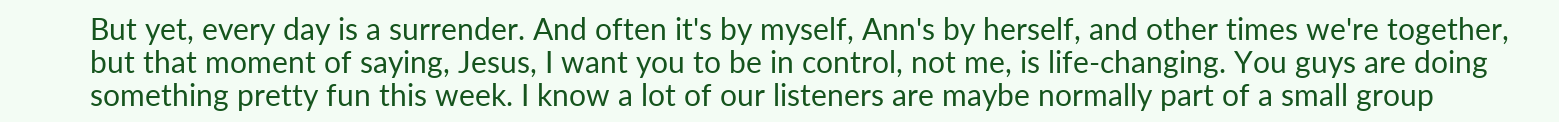But yet, every day is a surrender. And often it's by myself, Ann's by herself, and other times we're together, but that moment of saying, Jesus, I want you to be in control, not me, is life-changing. You guys are doing something pretty fun this week. I know a lot of our listeners are maybe normally part of a small group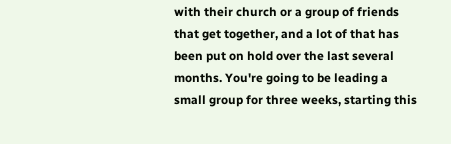with their church or a group of friends that get together, and a lot of that has been put on hold over the last several months. You're going to be leading a small group for three weeks, starting this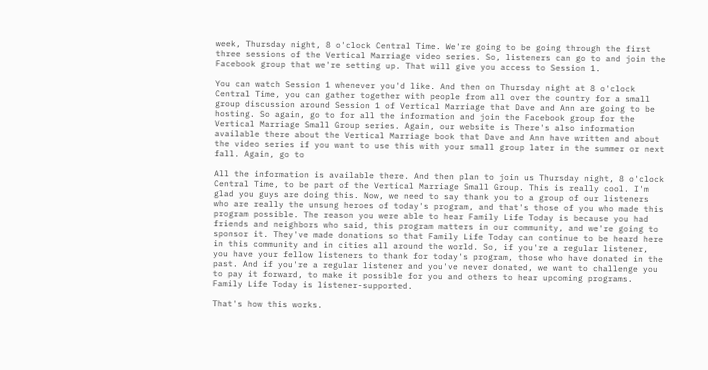week, Thursday night, 8 o'clock Central Time. We're going to be going through the first three sessions of the Vertical Marriage video series. So, listeners can go to and join the Facebook group that we're setting up. That will give you access to Session 1.

You can watch Session 1 whenever you'd like. And then on Thursday night at 8 o'clock Central Time, you can gather together with people from all over the country for a small group discussion around Session 1 of Vertical Marriage that Dave and Ann are going to be hosting. So again, go to for all the information and join the Facebook group for the Vertical Marriage Small Group series. Again, our website is There's also information available there about the Vertical Marriage book that Dave and Ann have written and about the video series if you want to use this with your small group later in the summer or next fall. Again, go to

All the information is available there. And then plan to join us Thursday night, 8 o'clock Central Time, to be part of the Vertical Marriage Small Group. This is really cool. I'm glad you guys are doing this. Now, we need to say thank you to a group of our listeners who are really the unsung heroes of today's program, and that's those of you who made this program possible. The reason you were able to hear Family Life Today is because you had friends and neighbors who said, this program matters in our community, and we're going to sponsor it. They've made donations so that Family Life Today can continue to be heard here in this community and in cities all around the world. So, if you're a regular listener, you have your fellow listeners to thank for today's program, those who have donated in the past. And if you're a regular listener and you've never donated, we want to challenge you to pay it forward, to make it possible for you and others to hear upcoming programs. Family Life Today is listener-supported.

That's how this works.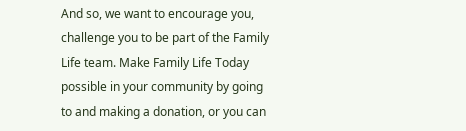And so, we want to encourage you, challenge you to be part of the Family Life team. Make Family Life Today possible in your community by going to and making a donation, or you can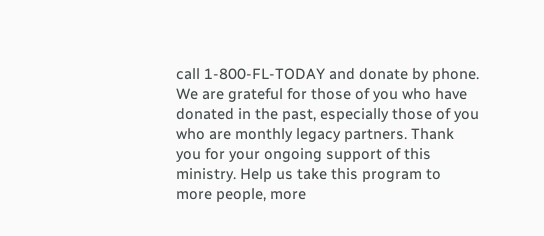call 1-800-FL-TODAY and donate by phone. We are grateful for those of you who have donated in the past, especially those of you who are monthly legacy partners. Thank you for your ongoing support of this ministry. Help us take this program to more people, more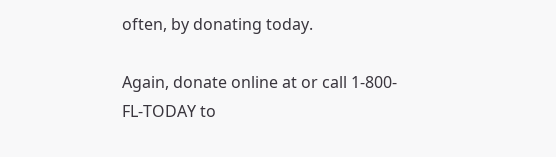often, by donating today.

Again, donate online at or call 1-800-FL-TODAY to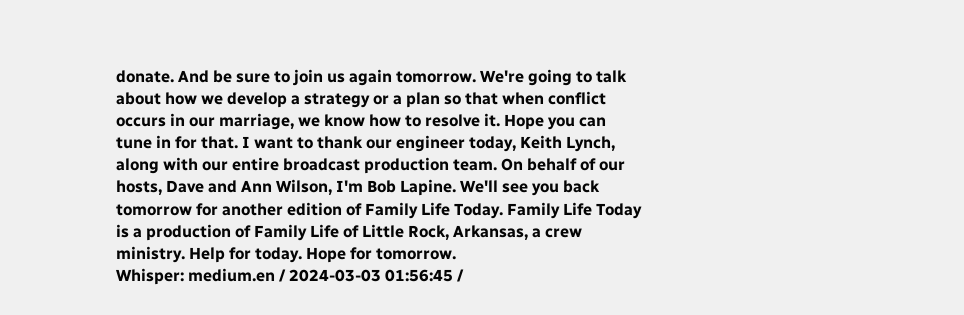donate. And be sure to join us again tomorrow. We're going to talk about how we develop a strategy or a plan so that when conflict occurs in our marriage, we know how to resolve it. Hope you can tune in for that. I want to thank our engineer today, Keith Lynch, along with our entire broadcast production team. On behalf of our hosts, Dave and Ann Wilson, I'm Bob Lapine. We'll see you back tomorrow for another edition of Family Life Today. Family Life Today is a production of Family Life of Little Rock, Arkansas, a crew ministry. Help for today. Hope for tomorrow.
Whisper: medium.en / 2024-03-03 01:56:45 /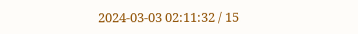2024-03-03 02:11:32 / 15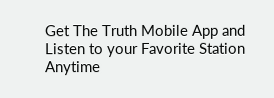Get The Truth Mobile App and Listen to your Favorite Station Anytime